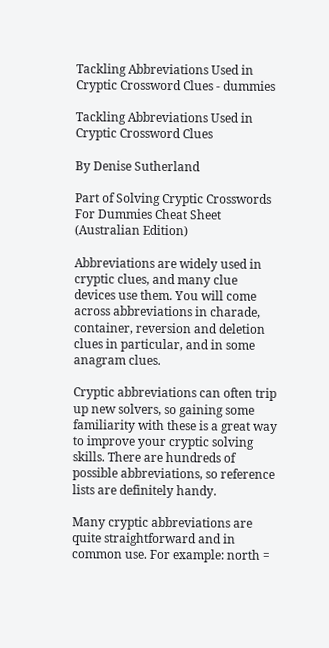Tackling Abbreviations Used in Cryptic Crossword Clues - dummies

Tackling Abbreviations Used in Cryptic Crossword Clues

By Denise Sutherland

Part of Solving Cryptic Crosswords For Dummies Cheat Sheet (Australian Edition)

Abbreviations are widely used in cryptic clues, and many clue devices use them. You will come across abbreviations in charade, container, reversion and deletion clues in particular, and in some anagram clues.

Cryptic abbreviations can often trip up new solvers, so gaining some familiarity with these is a great way to improve your cryptic solving skills. There are hundreds of possible abbreviations, so reference lists are definitely handy.

Many cryptic abbreviations are quite straightforward and in common use. For example: north =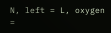N, left = L, oxygen =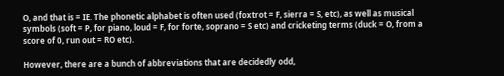O, and that is = IE. The phonetic alphabet is often used (foxtrot = F, sierra = S, etc), as well as musical symbols (soft = P, for piano, loud = F, for forte, soprano = S etc) and cricketing terms (duck = O, from a score of 0, run out = RO etc).

However, there are a bunch of abbreviations that are decidedly odd,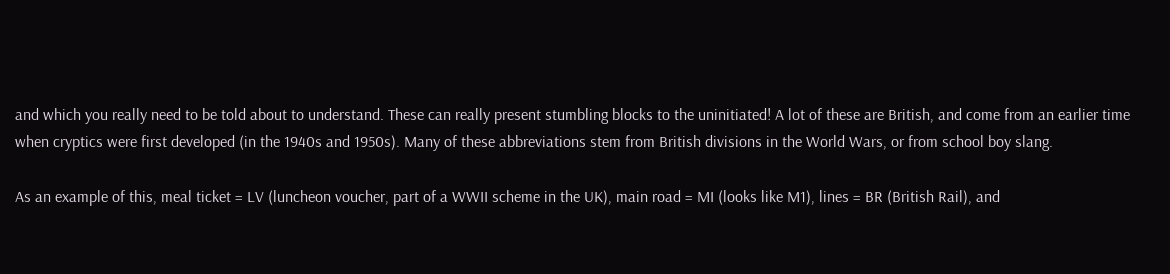and which you really need to be told about to understand. These can really present stumbling blocks to the uninitiated! A lot of these are British, and come from an earlier time when cryptics were first developed (in the 1940s and 1950s). Many of these abbreviations stem from British divisions in the World Wars, or from school boy slang.

As an example of this, meal ticket = LV (luncheon voucher, part of a WWII scheme in the UK), main road = MI (looks like M1), lines = BR (British Rail), and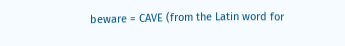beware = CAVE (from the Latin word for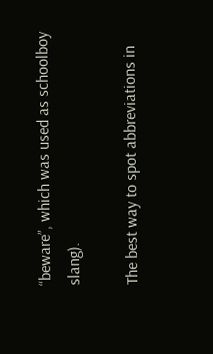“beware”, which was used as schoolboy slang).

The best way to spot abbreviations in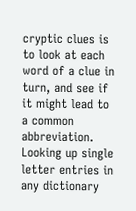cryptic clues is to look at each word of a clue in turn, and see if it might lead to a common abbreviation. Looking up single letter entries in any dictionary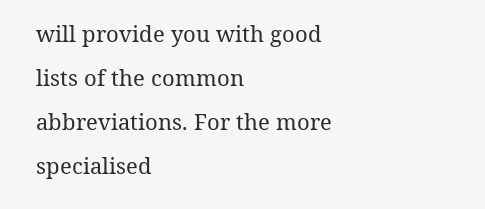will provide you with good lists of the common abbreviations. For the more specialised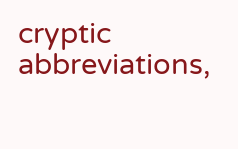cryptic abbreviations,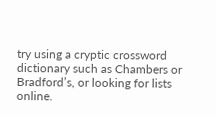try using a cryptic crossword dictionary such as Chambers or Bradford’s, or looking for lists online.